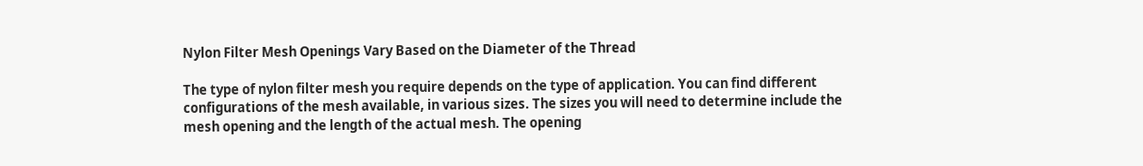Nylon Filter Mesh Openings Vary Based on the Diameter of the Thread

The type of nylon filter mesh you require depends on the type of application. You can find different configurations of the mesh available, in various sizes. The sizes you will need to determine include the mesh opening and the length of the actual mesh. The opening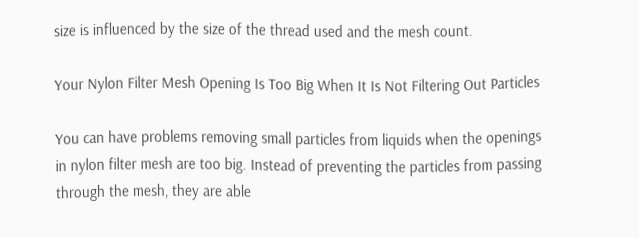size is influenced by the size of the thread used and the mesh count.

Your Nylon Filter Mesh Opening Is Too Big When It Is Not Filtering Out Particles

You can have problems removing small particles from liquids when the openings in nylon filter mesh are too big. Instead of preventing the particles from passing through the mesh, they are able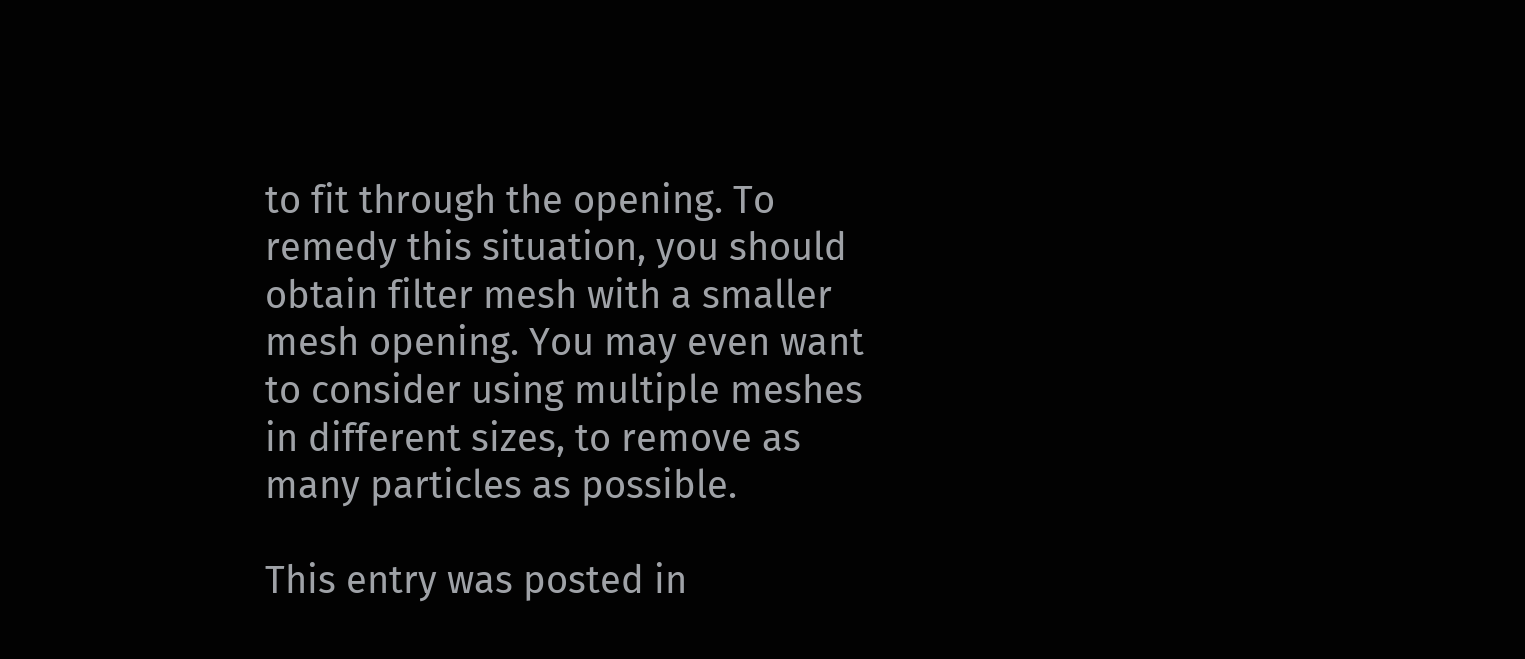to fit through the opening. To remedy this situation, you should obtain filter mesh with a smaller mesh opening. You may even want to consider using multiple meshes in different sizes, to remove as many particles as possible.

This entry was posted in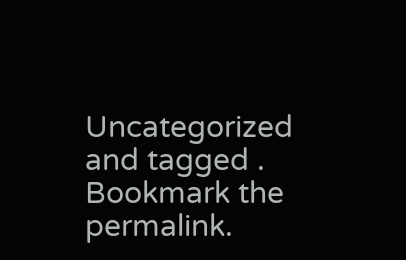Uncategorized and tagged . Bookmark the permalink.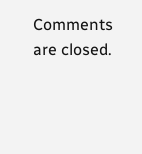Comments are closed.